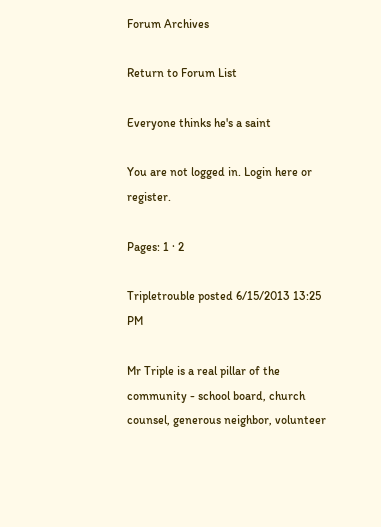Forum Archives

Return to Forum List

Everyone thinks he's a saint

You are not logged in. Login here or register.

Pages: 1 · 2

Tripletrouble posted 6/15/2013 13:25 PM

Mr Triple is a real pillar of the community - school board, church counsel, generous neighbor, volunteer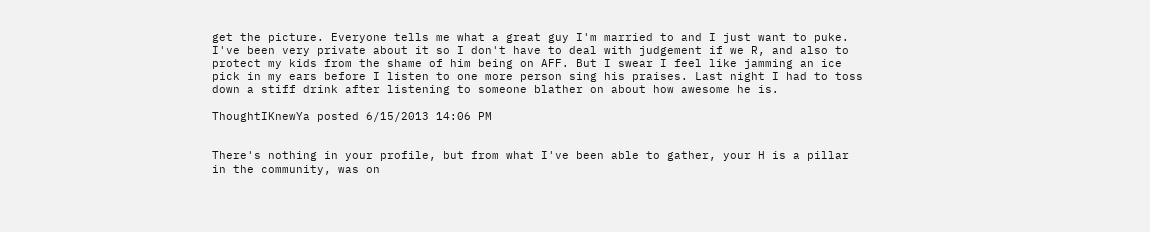get the picture. Everyone tells me what a great guy I'm married to and I just want to puke. I've been very private about it so I don't have to deal with judgement if we R, and also to protect my kids from the shame of him being on AFF. But I swear I feel like jamming an ice pick in my ears before I listen to one more person sing his praises. Last night I had to toss down a stiff drink after listening to someone blather on about how awesome he is.

ThoughtIKnewYa posted 6/15/2013 14:06 PM


There's nothing in your profile, but from what I've been able to gather, your H is a pillar in the community, was on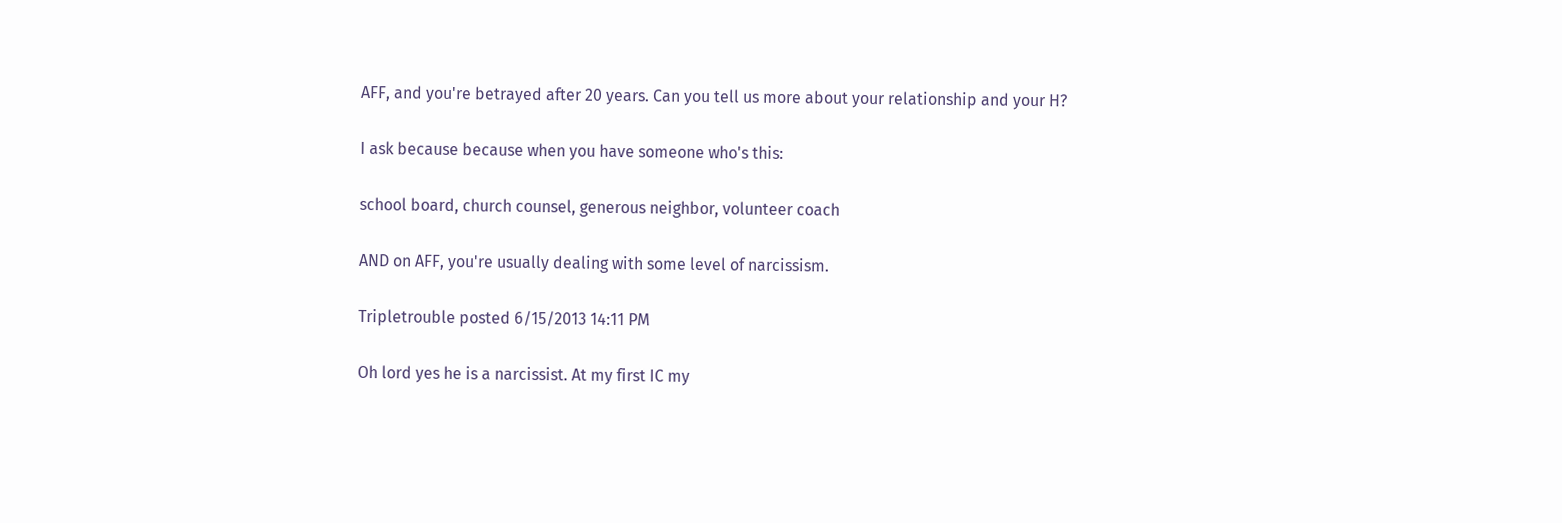AFF, and you're betrayed after 20 years. Can you tell us more about your relationship and your H?

I ask because because when you have someone who's this:

school board, church counsel, generous neighbor, volunteer coach

AND on AFF, you're usually dealing with some level of narcissism.

Tripletrouble posted 6/15/2013 14:11 PM

Oh lord yes he is a narcissist. At my first IC my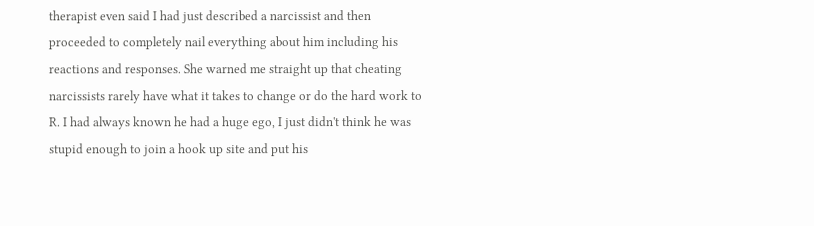therapist even said I had just described a narcissist and then proceeded to completely nail everything about him including his reactions and responses. She warned me straight up that cheating narcissists rarely have what it takes to change or do the hard work to R. I had always known he had a huge ego, I just didn't think he was stupid enough to join a hook up site and put his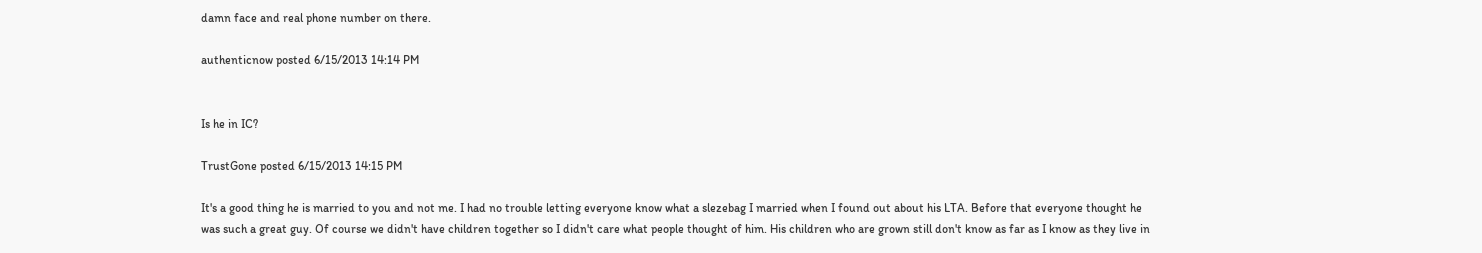damn face and real phone number on there.

authenticnow posted 6/15/2013 14:14 PM


Is he in IC?

TrustGone posted 6/15/2013 14:15 PM

It's a good thing he is married to you and not me. I had no trouble letting everyone know what a slezebag I married when I found out about his LTA. Before that everyone thought he was such a great guy. Of course we didn't have children together so I didn't care what people thought of him. His children who are grown still don't know as far as I know as they live in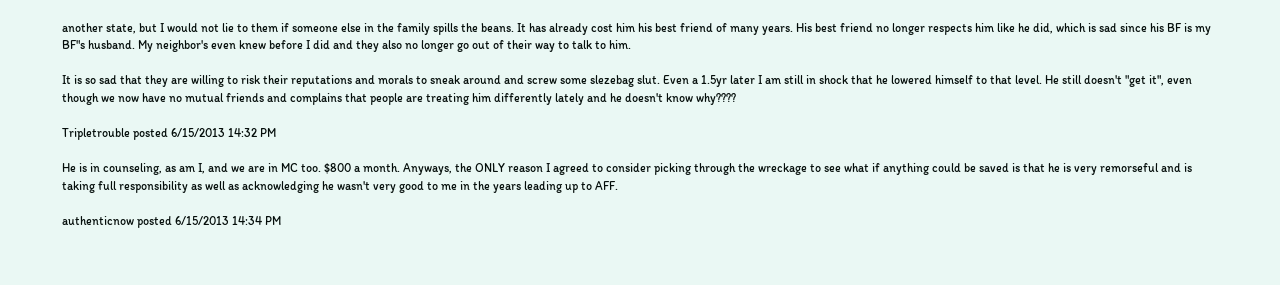another state, but I would not lie to them if someone else in the family spills the beans. It has already cost him his best friend of many years. His best friend no longer respects him like he did, which is sad since his BF is my BF"s husband. My neighbor's even knew before I did and they also no longer go out of their way to talk to him.

It is so sad that they are willing to risk their reputations and morals to sneak around and screw some slezebag slut. Even a 1.5yr later I am still in shock that he lowered himself to that level. He still doesn't "get it", even though we now have no mutual friends and complains that people are treating him differently lately and he doesn't know why????

Tripletrouble posted 6/15/2013 14:32 PM

He is in counseling, as am I, and we are in MC too. $800 a month. Anyways, the ONLY reason I agreed to consider picking through the wreckage to see what if anything could be saved is that he is very remorseful and is taking full responsibility as well as acknowledging he wasn't very good to me in the years leading up to AFF.

authenticnow posted 6/15/2013 14:34 PM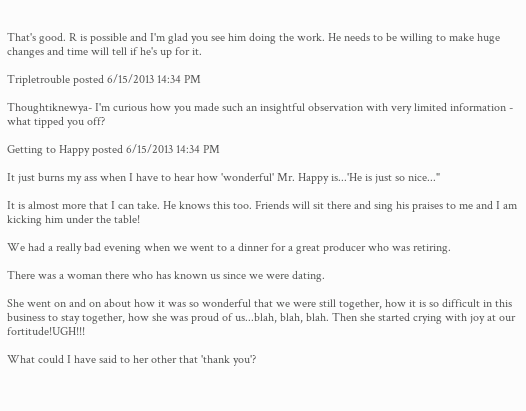That's good. R is possible and I'm glad you see him doing the work. He needs to be willing to make huge changes and time will tell if he's up for it.

Tripletrouble posted 6/15/2013 14:34 PM

Thoughtiknewya- I'm curious how you made such an insightful observation with very limited information - what tipped you off?

Getting to Happy posted 6/15/2013 14:34 PM

It just burns my ass when I have to hear how 'wonderful' Mr. Happy is...'He is just so nice..."

It is almost more that I can take. He knows this too. Friends will sit there and sing his praises to me and I am kicking him under the table!

We had a really bad evening when we went to a dinner for a great producer who was retiring.

There was a woman there who has known us since we were dating.

She went on and on about how it was so wonderful that we were still together, how it is so difficult in this business to stay together, how she was proud of us...blah, blah, blah. Then she started crying with joy at our fortitude!UGH!!!

What could I have said to her other that 'thank you'?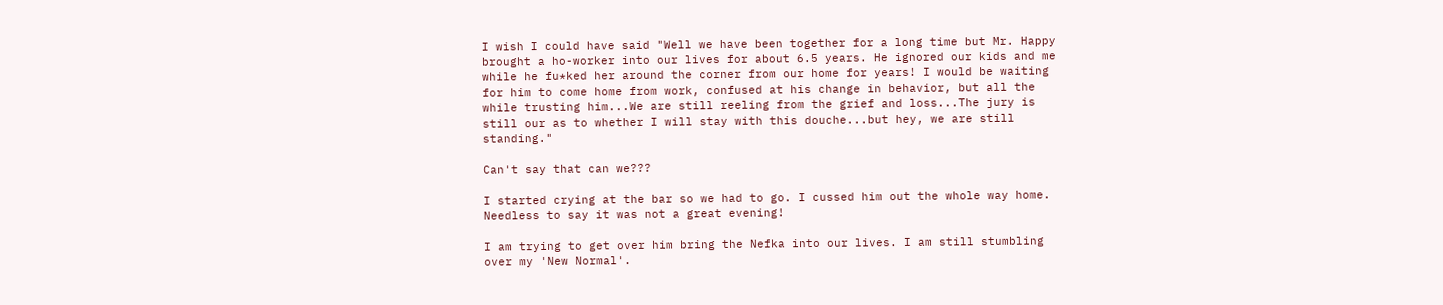I wish I could have said "Well we have been together for a long time but Mr. Happy brought a ho-worker into our lives for about 6.5 years. He ignored our kids and me while he fu*ked her around the corner from our home for years! I would be waiting for him to come home from work, confused at his change in behavior, but all the while trusting him...We are still reeling from the grief and loss...The jury is still our as to whether I will stay with this douche...but hey, we are still standing."

Can't say that can we???

I started crying at the bar so we had to go. I cussed him out the whole way home. Needless to say it was not a great evening!

I am trying to get over him bring the Nefka into our lives. I am still stumbling over my 'New Normal'.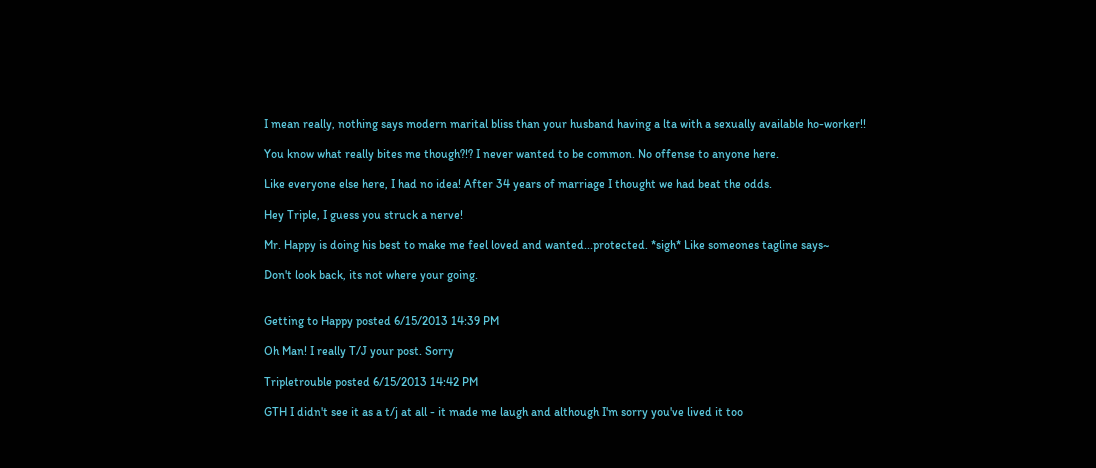I mean really, nothing says modern marital bliss than your husband having a lta with a sexually available ho-worker!!

You know what really bites me though?!? I never wanted to be common. No offense to anyone here.

Like everyone else here, I had no idea! After 34 years of marriage I thought we had beat the odds.

Hey Triple, I guess you struck a nerve!

Mr. Happy is doing his best to make me feel loved and wanted...protected. *sigh* Like someones tagline says~

Don't look back, its not where your going.


Getting to Happy posted 6/15/2013 14:39 PM

Oh Man! I really T/J your post. Sorry

Tripletrouble posted 6/15/2013 14:42 PM

GTH I didn't see it as a t/j at all - it made me laugh and although I'm sorry you've lived it too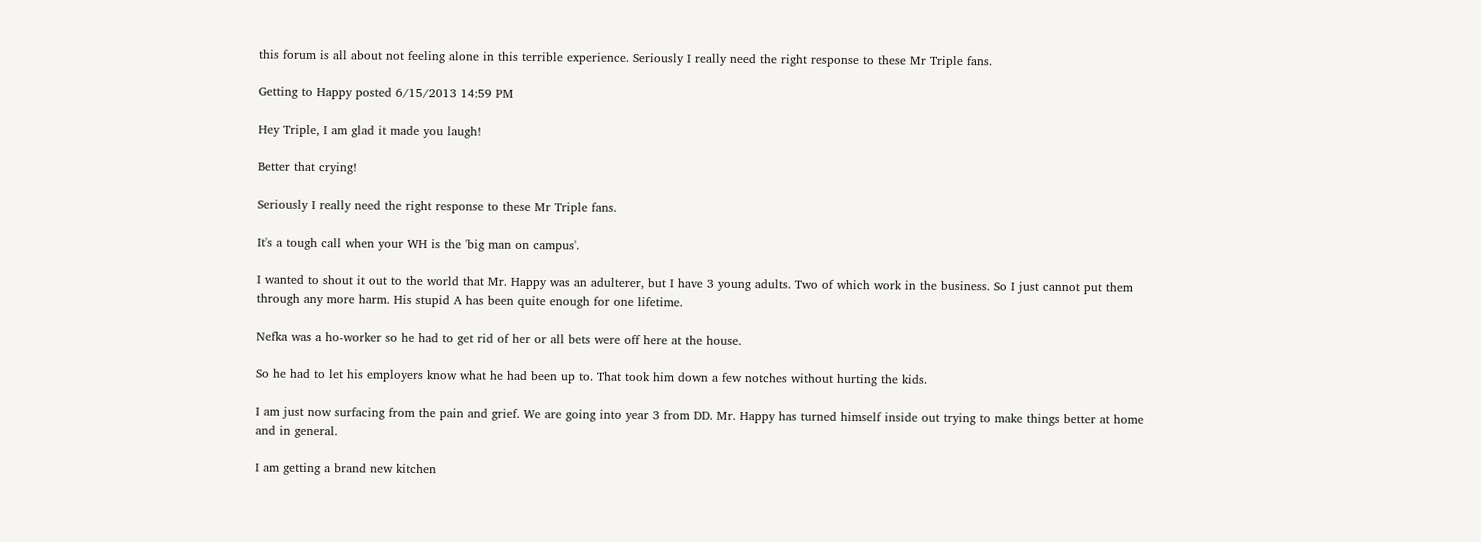this forum is all about not feeling alone in this terrible experience. Seriously I really need the right response to these Mr Triple fans.

Getting to Happy posted 6/15/2013 14:59 PM

Hey Triple, I am glad it made you laugh!

Better that crying!

Seriously I really need the right response to these Mr Triple fans.

It's a tough call when your WH is the 'big man on campus'.

I wanted to shout it out to the world that Mr. Happy was an adulterer, but I have 3 young adults. Two of which work in the business. So I just cannot put them through any more harm. His stupid A has been quite enough for one lifetime.

Nefka was a ho-worker so he had to get rid of her or all bets were off here at the house.

So he had to let his employers know what he had been up to. That took him down a few notches without hurting the kids.

I am just now surfacing from the pain and grief. We are going into year 3 from DD. Mr. Happy has turned himself inside out trying to make things better at home and in general.

I am getting a brand new kitchen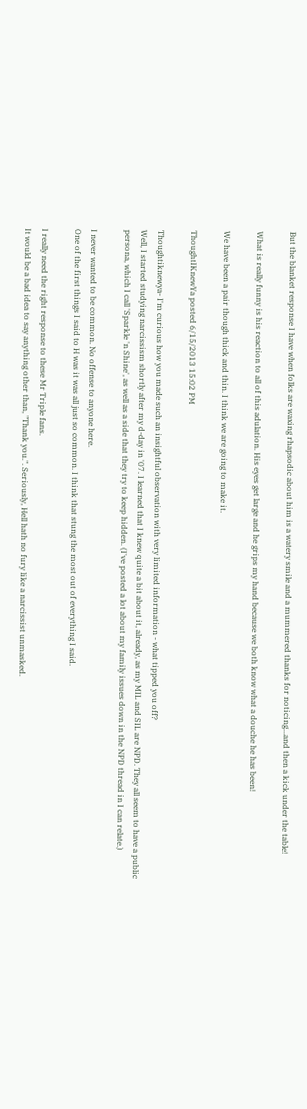But the blanket response I have when folks are waxing rhapsodic about him is a watery smile and a mummered thanks for noticing...and then a kick under the table!

What is really funny is his reaction to all of this adulation. His eyes get large and he grips my hand because we both know what a douche he has been!

We have been a pair though thick and thin. I think we are going to make it.

ThoughtIKnewYa posted 6/15/2013 15:02 PM

Thoughtiknewya- I'm curious how you made such an insightful observation with very limited information - what tipped you off?
Well, I started studying narcissism shortly after my d-day in '07. I learned that I knew quite a bit about it, already, as my MIL and SIL are NPD. They all seem to have a public persona, which I call 'Sparkle 'n Shine', as well as a side that they try to keep hidden. (I've posted a lot about my family issues down in the NPD thread in I can relate.)

I never wanted to be common. No offense to anyone here.
One of the first things I said to H was it was all just so common. I think that stung the most out of everything I said.

I really need the right response to these Mr Triple fans.
It would be a bad idea to say anything other than, "Thank you.". Seriously, Hell hath no fury like a narcissist unmasked.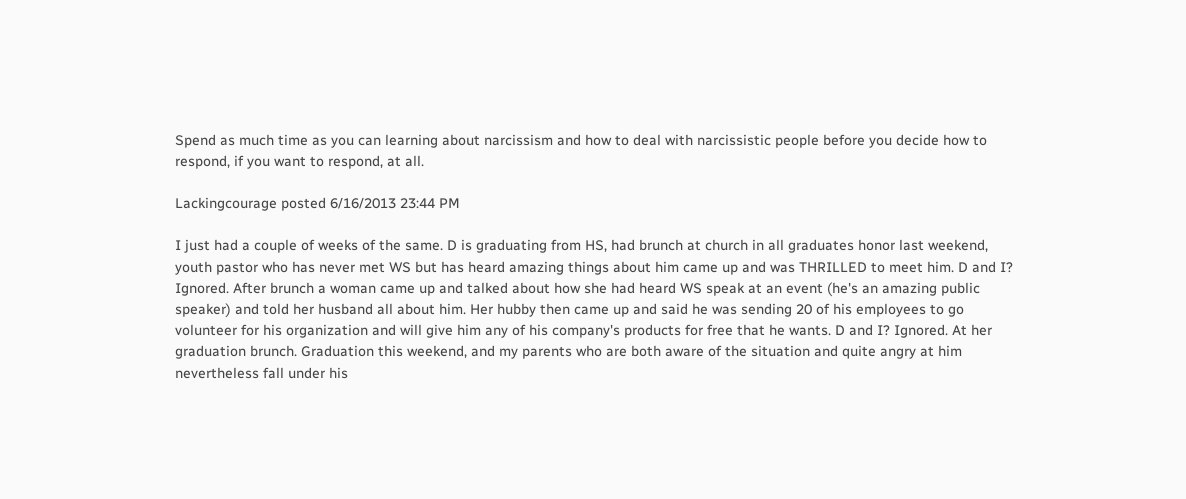Spend as much time as you can learning about narcissism and how to deal with narcissistic people before you decide how to respond, if you want to respond, at all.

Lackingcourage posted 6/16/2013 23:44 PM

I just had a couple of weeks of the same. D is graduating from HS, had brunch at church in all graduates honor last weekend, youth pastor who has never met WS but has heard amazing things about him came up and was THRILLED to meet him. D and I? Ignored. After brunch a woman came up and talked about how she had heard WS speak at an event (he's an amazing public speaker) and told her husband all about him. Her hubby then came up and said he was sending 20 of his employees to go volunteer for his organization and will give him any of his company's products for free that he wants. D and I? Ignored. At her graduation brunch. Graduation this weekend, and my parents who are both aware of the situation and quite angry at him nevertheless fall under his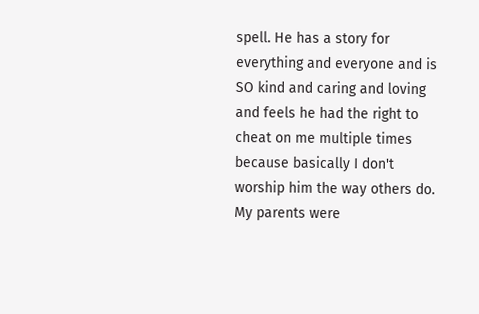spell. He has a story for everything and everyone and is SO kind and caring and loving and feels he had the right to cheat on me multiple times because basically I don't worship him the way others do. My parents were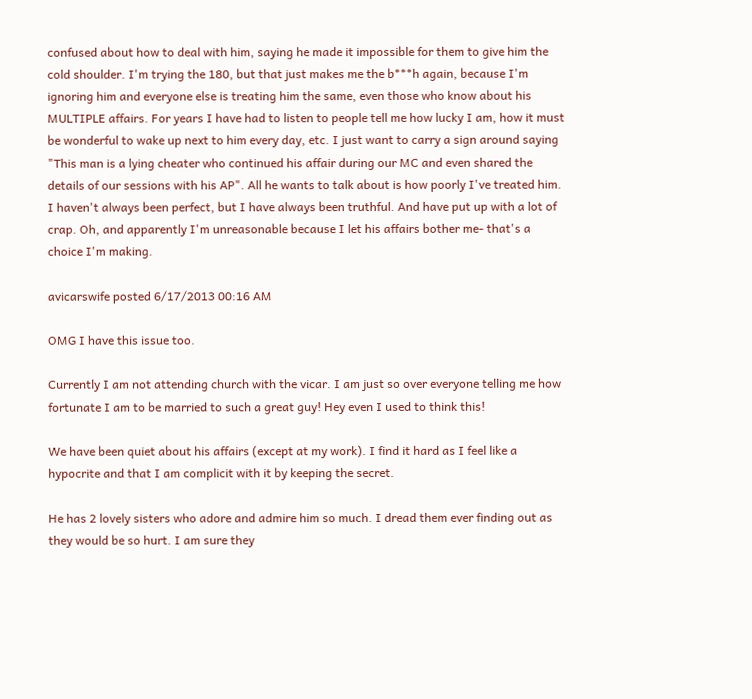confused about how to deal with him, saying he made it impossible for them to give him the cold shoulder. I'm trying the 180, but that just makes me the b***h again, because I'm ignoring him and everyone else is treating him the same, even those who know about his MULTIPLE affairs. For years I have had to listen to people tell me how lucky I am, how it must be wonderful to wake up next to him every day, etc. I just want to carry a sign around saying "This man is a lying cheater who continued his affair during our MC and even shared the details of our sessions with his AP". All he wants to talk about is how poorly I've treated him. I haven't always been perfect, but I have always been truthful. And have put up with a lot of crap. Oh, and apparently I'm unreasonable because I let his affairs bother me- that's a choice I'm making.

avicarswife posted 6/17/2013 00:16 AM

OMG I have this issue too.

Currently I am not attending church with the vicar. I am just so over everyone telling me how fortunate I am to be married to such a great guy! Hey even I used to think this!

We have been quiet about his affairs (except at my work). I find it hard as I feel like a hypocrite and that I am complicit with it by keeping the secret.

He has 2 lovely sisters who adore and admire him so much. I dread them ever finding out as they would be so hurt. I am sure they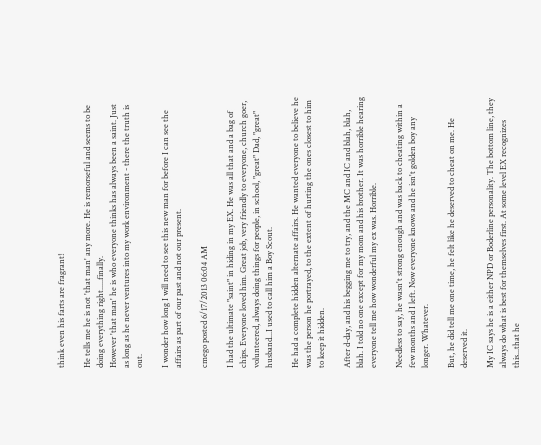think even his farts are fragrant!

He tells me he is not 'that man' any more. He is remorseful and seems to be doing everything right.....finally.
However 'that man' he is who everyone thinks has always been a saint. Just as long as he never ventures into my work environment - there the truth is out.

I wonder how long I will need to see this new man for before I can see the affairs as part of our past and not our present.

cmego posted 6/17/2013 06:04 AM

I had the ultimate "saint" in hiding in my EX. He was all that and a bag of chips. Everyone loved him. Great job, very friendly to everyone, church goer, volunteered, always doing things for people, in school, "great" Dad, "great" husband...I used to call him a Boy Scout.

He had a complete hidden alternate affairs. He wanted everyone to believe he was the person he portrayed, to the extent of hurting the ones closest to him to keep it hidden.

After d-day, and his begging me to try, and the MC and IC and blah, blah, blah. I told no one except for my mom and his brother. It was horrible hearing everyone tell me how wonderful my ex was. Horrible.

Needless to say, he wasn't strong enough and was back to cheating within a few months and I left. Now everyone knows and he isn't golden boy any longer. Whatever.

But, he did tell me one time, he felt like he deserved to cheat on me. He deserved it.

My IC says he is a either NPD or Boderline personality. The bottom line, they always do what is best for themselves first. At some level EX recognizes this...that he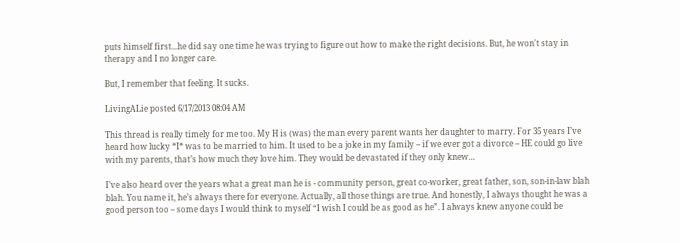puts himself first...he did say one time he was trying to figure out how to make the right decisions. But, he won't stay in therapy and I no longer care.

But, I remember that feeling. It sucks.

LivingALie posted 6/17/2013 08:04 AM

This thread is really timely for me too. My H is (was) the man every parent wants her daughter to marry. For 35 years I’ve heard how lucky *I* was to be married to him. It used to be a joke in my family – if we ever got a divorce – HE could go live with my parents, that’s how much they love him. They would be devastated if they only knew…

I’ve also heard over the years what a great man he is - community person, great co-worker, great father, son, son-in-law blah blah. You name it, he’s always there for everyone. Actually, all those things are true. And honestly, I always thought he was a good person too – some days I would think to myself “I wish I could be as good as he”. I always knew anyone could be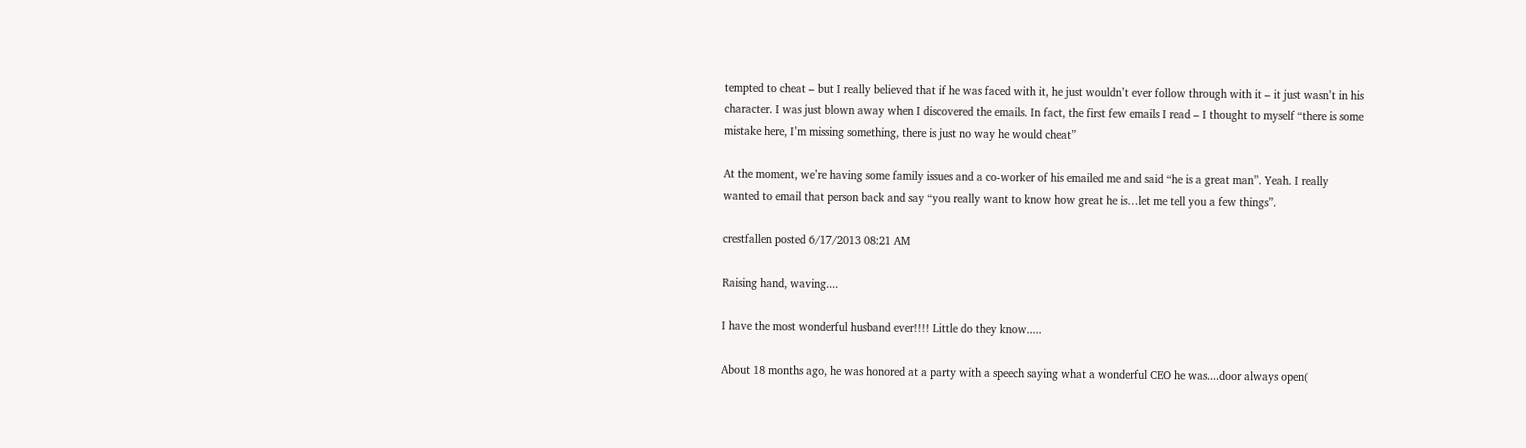tempted to cheat – but I really believed that if he was faced with it, he just wouldn’t ever follow through with it – it just wasn’t in his character. I was just blown away when I discovered the emails. In fact, the first few emails I read – I thought to myself “there is some mistake here, I’m missing something, there is just no way he would cheat”

At the moment, we’re having some family issues and a co-worker of his emailed me and said “he is a great man”. Yeah. I really wanted to email that person back and say “you really want to know how great he is…let me tell you a few things”.

crestfallen posted 6/17/2013 08:21 AM

Raising hand, waving....

I have the most wonderful husband ever!!!! Little do they know.....

About 18 months ago, he was honored at a party with a speech saying what a wonderful CEO he was....door always open(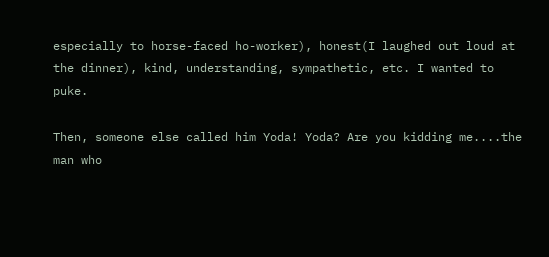especially to horse-faced ho-worker), honest(I laughed out loud at the dinner), kind, understanding, sympathetic, etc. I wanted to puke.

Then, someone else called him Yoda! Yoda? Are you kidding me....the man who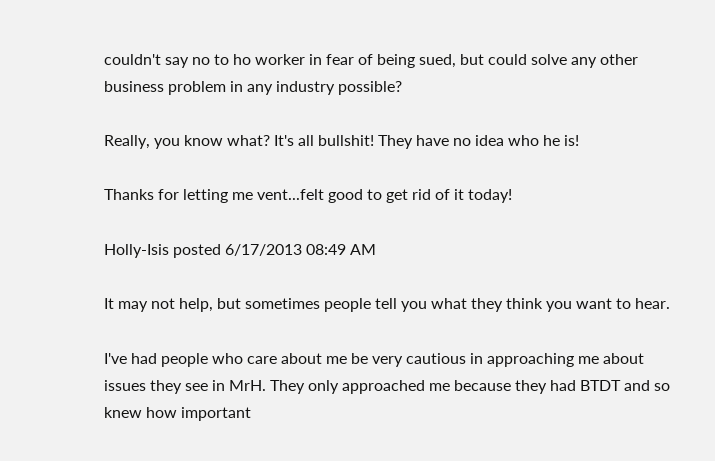couldn't say no to ho worker in fear of being sued, but could solve any other business problem in any industry possible?

Really, you know what? It's all bullshit! They have no idea who he is!

Thanks for letting me vent...felt good to get rid of it today!

Holly-Isis posted 6/17/2013 08:49 AM

It may not help, but sometimes people tell you what they think you want to hear.

I've had people who care about me be very cautious in approaching me about issues they see in MrH. They only approached me because they had BTDT and so knew how important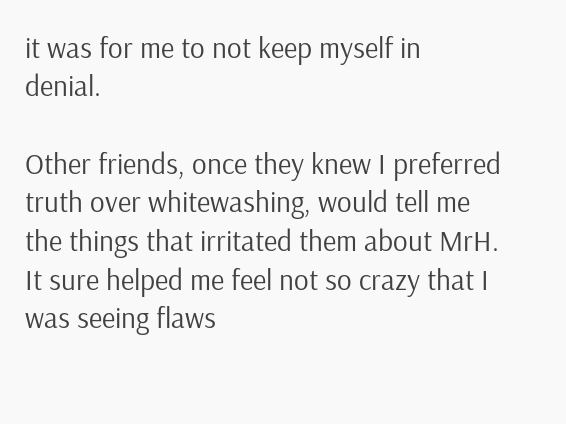it was for me to not keep myself in denial.

Other friends, once they knew I preferred truth over whitewashing, would tell me the things that irritated them about MrH. It sure helped me feel not so crazy that I was seeing flaws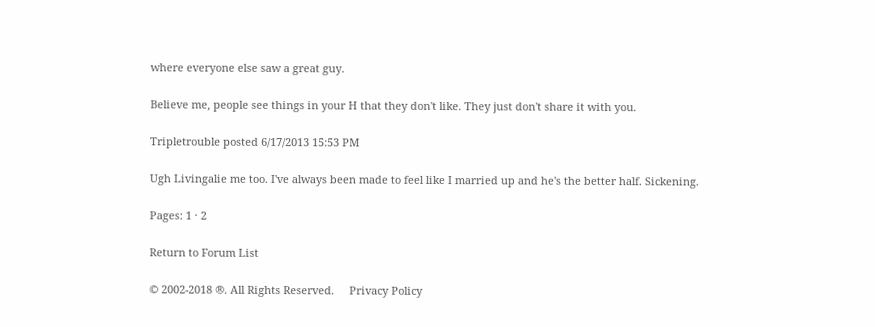where everyone else saw a great guy.

Believe me, people see things in your H that they don't like. They just don't share it with you.

Tripletrouble posted 6/17/2013 15:53 PM

Ugh Livingalie me too. I've always been made to feel like I married up and he's the better half. Sickening.

Pages: 1 · 2

Return to Forum List

© 2002-2018 ®. All Rights Reserved.     Privacy Policy